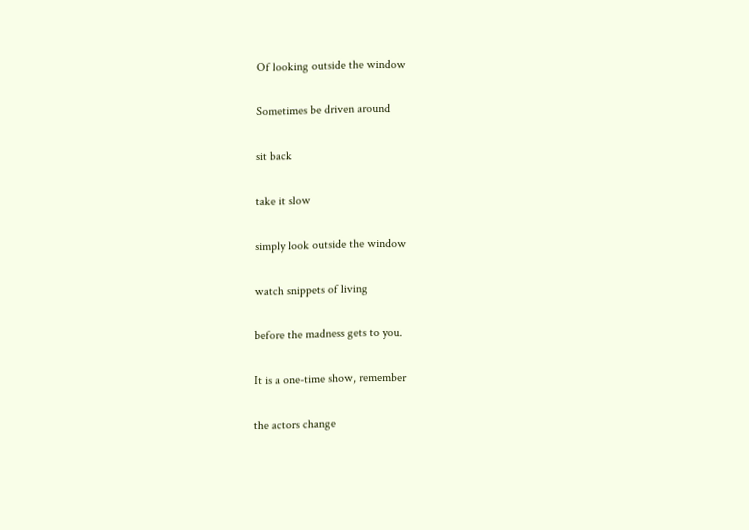Of looking outside the window

Sometimes be driven around

sit back

take it slow

simply look outside the window

watch snippets of living

before the madness gets to you.

It is a one-time show, remember

the actors change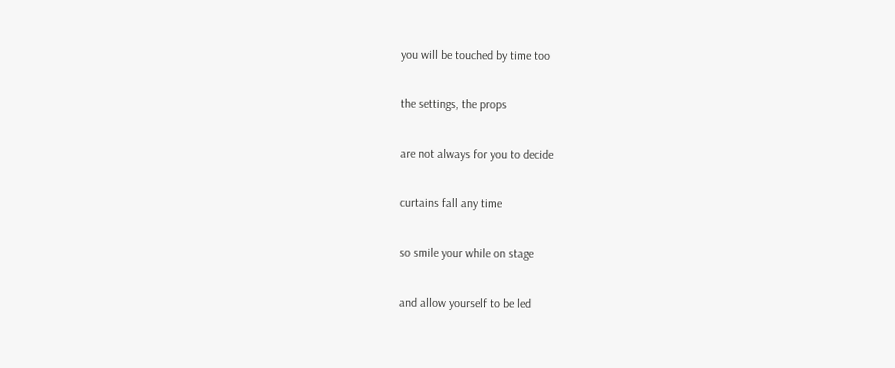you will be touched by time too

the settings, the props

are not always for you to decide

curtains fall any time

so smile your while on stage

and allow yourself to be led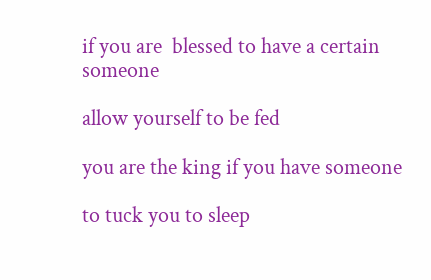if you are  blessed to have a certain someone

allow yourself to be fed

you are the king if you have someone

to tuck you to sleep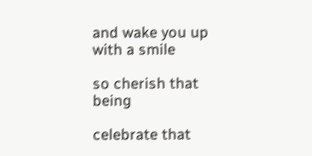and wake you up with a smile

so cherish that being

celebrate that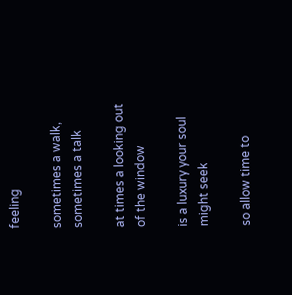feeling

sometimes a walk, sometimes a talk

at times a looking out of the window

is a luxury your soul might seek

so allow time to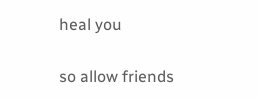heal you

so allow friends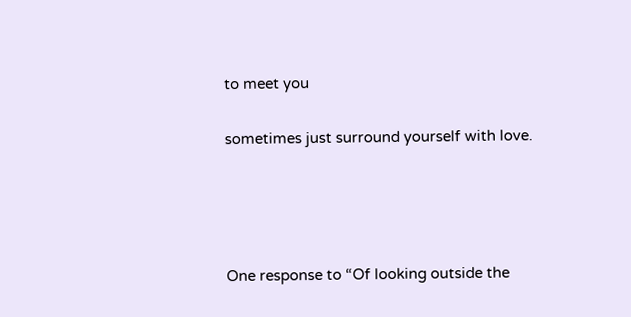to meet you

sometimes just surround yourself with love.




One response to “Of looking outside the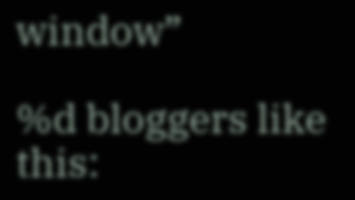window”

%d bloggers like this: